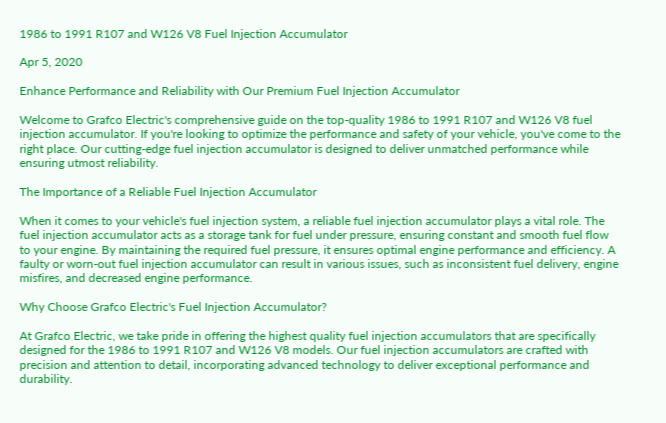1986 to 1991 R107 and W126 V8 Fuel Injection Accumulator

Apr 5, 2020

Enhance Performance and Reliability with Our Premium Fuel Injection Accumulator

Welcome to Grafco Electric's comprehensive guide on the top-quality 1986 to 1991 R107 and W126 V8 fuel injection accumulator. If you're looking to optimize the performance and safety of your vehicle, you've come to the right place. Our cutting-edge fuel injection accumulator is designed to deliver unmatched performance while ensuring utmost reliability.

The Importance of a Reliable Fuel Injection Accumulator

When it comes to your vehicle's fuel injection system, a reliable fuel injection accumulator plays a vital role. The fuel injection accumulator acts as a storage tank for fuel under pressure, ensuring constant and smooth fuel flow to your engine. By maintaining the required fuel pressure, it ensures optimal engine performance and efficiency. A faulty or worn-out fuel injection accumulator can result in various issues, such as inconsistent fuel delivery, engine misfires, and decreased engine performance.

Why Choose Grafco Electric's Fuel Injection Accumulator?

At Grafco Electric, we take pride in offering the highest quality fuel injection accumulators that are specifically designed for the 1986 to 1991 R107 and W126 V8 models. Our fuel injection accumulators are crafted with precision and attention to detail, incorporating advanced technology to deliver exceptional performance and durability.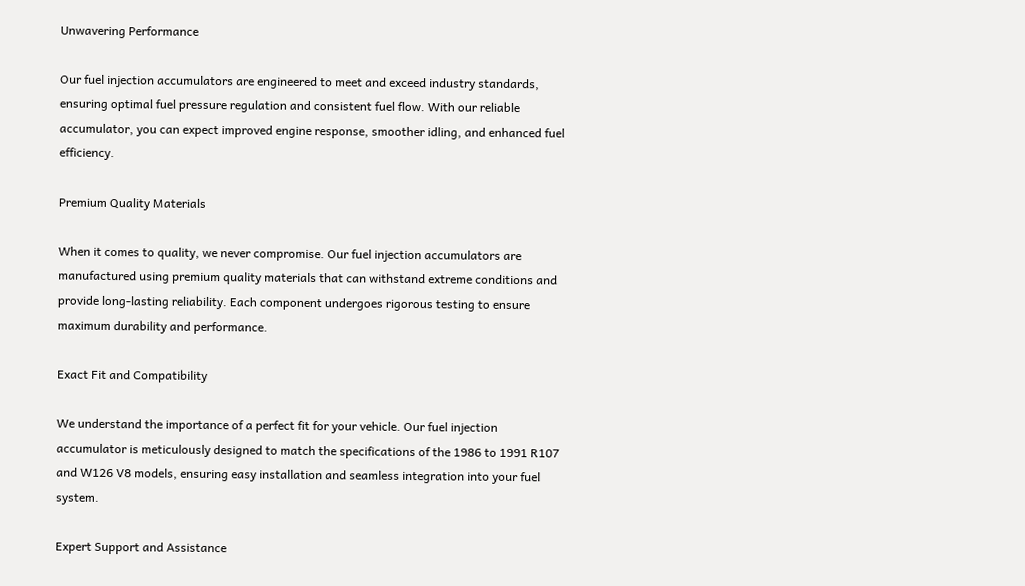Unwavering Performance

Our fuel injection accumulators are engineered to meet and exceed industry standards, ensuring optimal fuel pressure regulation and consistent fuel flow. With our reliable accumulator, you can expect improved engine response, smoother idling, and enhanced fuel efficiency.

Premium Quality Materials

When it comes to quality, we never compromise. Our fuel injection accumulators are manufactured using premium quality materials that can withstand extreme conditions and provide long-lasting reliability. Each component undergoes rigorous testing to ensure maximum durability and performance.

Exact Fit and Compatibility

We understand the importance of a perfect fit for your vehicle. Our fuel injection accumulator is meticulously designed to match the specifications of the 1986 to 1991 R107 and W126 V8 models, ensuring easy installation and seamless integration into your fuel system.

Expert Support and Assistance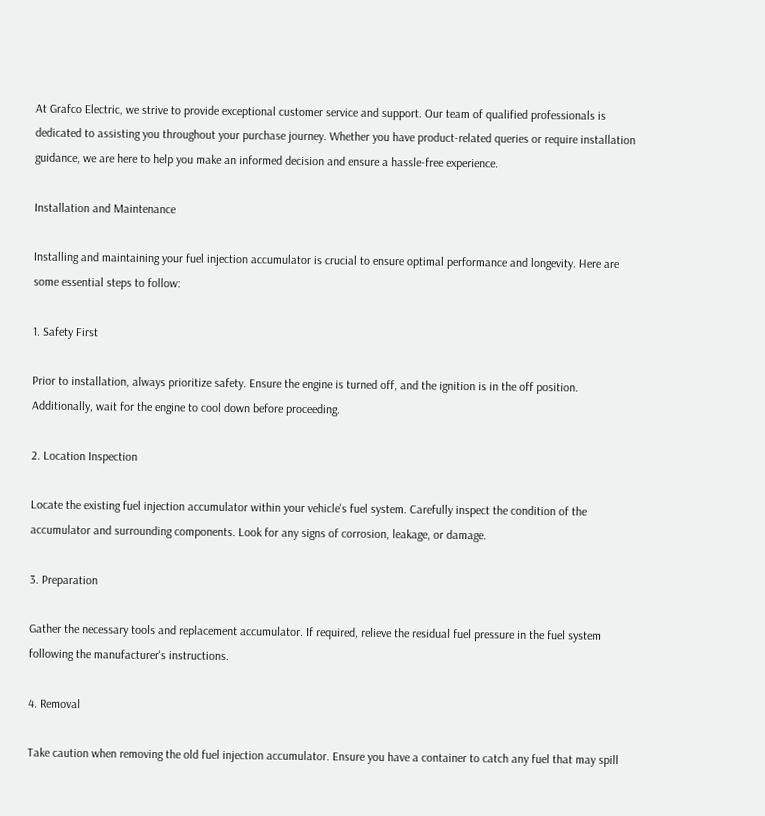At Grafco Electric, we strive to provide exceptional customer service and support. Our team of qualified professionals is dedicated to assisting you throughout your purchase journey. Whether you have product-related queries or require installation guidance, we are here to help you make an informed decision and ensure a hassle-free experience.

Installation and Maintenance

Installing and maintaining your fuel injection accumulator is crucial to ensure optimal performance and longevity. Here are some essential steps to follow:

1. Safety First

Prior to installation, always prioritize safety. Ensure the engine is turned off, and the ignition is in the off position. Additionally, wait for the engine to cool down before proceeding.

2. Location Inspection

Locate the existing fuel injection accumulator within your vehicle's fuel system. Carefully inspect the condition of the accumulator and surrounding components. Look for any signs of corrosion, leakage, or damage.

3. Preparation

Gather the necessary tools and replacement accumulator. If required, relieve the residual fuel pressure in the fuel system following the manufacturer's instructions.

4. Removal

Take caution when removing the old fuel injection accumulator. Ensure you have a container to catch any fuel that may spill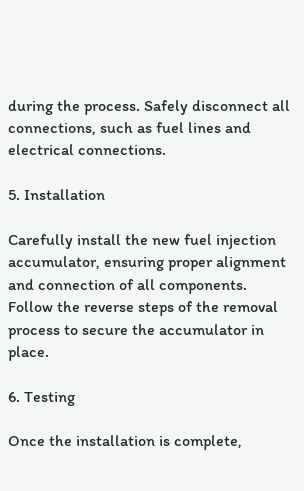during the process. Safely disconnect all connections, such as fuel lines and electrical connections.

5. Installation

Carefully install the new fuel injection accumulator, ensuring proper alignment and connection of all components. Follow the reverse steps of the removal process to secure the accumulator in place.

6. Testing

Once the installation is complete,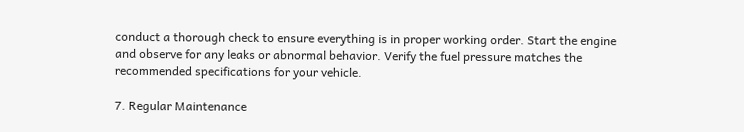conduct a thorough check to ensure everything is in proper working order. Start the engine and observe for any leaks or abnormal behavior. Verify the fuel pressure matches the recommended specifications for your vehicle.

7. Regular Maintenance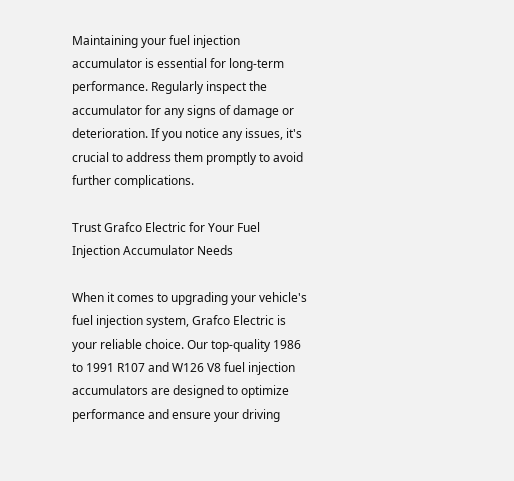Maintaining your fuel injection accumulator is essential for long-term performance. Regularly inspect the accumulator for any signs of damage or deterioration. If you notice any issues, it's crucial to address them promptly to avoid further complications.

Trust Grafco Electric for Your Fuel Injection Accumulator Needs

When it comes to upgrading your vehicle's fuel injection system, Grafco Electric is your reliable choice. Our top-quality 1986 to 1991 R107 and W126 V8 fuel injection accumulators are designed to optimize performance and ensure your driving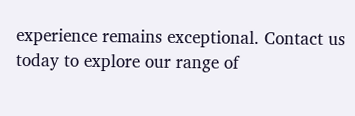experience remains exceptional. Contact us today to explore our range of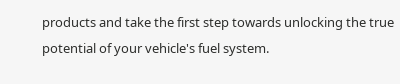products and take the first step towards unlocking the true potential of your vehicle's fuel system.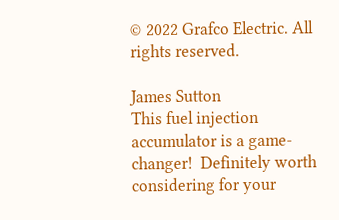© 2022 Grafco Electric. All rights reserved.

James Sutton
This fuel injection accumulator is a game-changer!  Definitely worth considering for your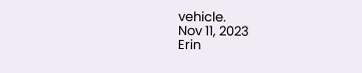vehicle.
Nov 11, 2023
Erin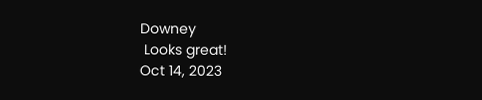Downey
 Looks great!
Oct 14, 2023